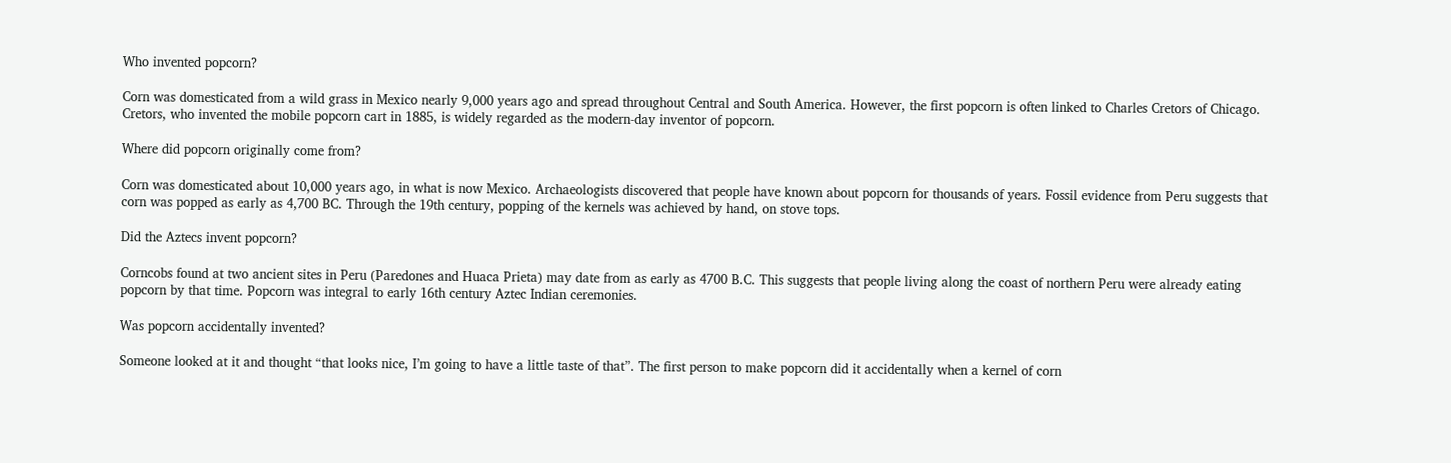Who invented popcorn?

Corn was domesticated from a wild grass in Mexico nearly 9,000 years ago and spread throughout Central and South America. However, the first popcorn is often linked to Charles Cretors of Chicago. Cretors, who invented the mobile popcorn cart in 1885, is widely regarded as the modern-day inventor of popcorn.

Where did popcorn originally come from?

Corn was domesticated about 10,000 years ago, in what is now Mexico. Archaeologists discovered that people have known about popcorn for thousands of years. Fossil evidence from Peru suggests that corn was popped as early as 4,700 BC. Through the 19th century, popping of the kernels was achieved by hand, on stove tops.

Did the Aztecs invent popcorn?

Corncobs found at two ancient sites in Peru (Paredones and Huaca Prieta) may date from as early as 4700 B.C. This suggests that people living along the coast of northern Peru were already eating popcorn by that time. Popcorn was integral to early 16th century Aztec Indian ceremonies.

Was popcorn accidentally invented?

Someone looked at it and thought “that looks nice, I’m going to have a little taste of that”. The first person to make popcorn did it accidentally when a kernel of corn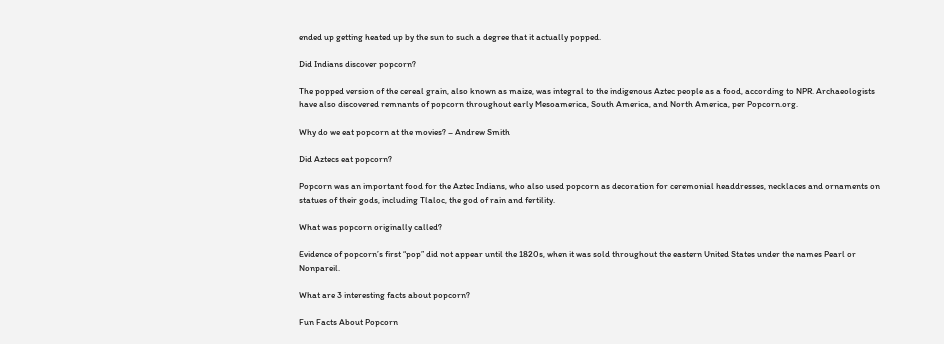ended up getting heated up by the sun to such a degree that it actually popped.

Did Indians discover popcorn?

The popped version of the cereal grain, also known as maize, was integral to the indigenous Aztec people as a food, according to NPR. Archaeologists have also discovered remnants of popcorn throughout early Mesoamerica, South America, and North America, per Popcorn.org.

Why do we eat popcorn at the movies? – Andrew Smith

Did Aztecs eat popcorn?

Popcorn was an important food for the Aztec Indians, who also used popcorn as decoration for ceremonial headdresses, necklaces and ornaments on statues of their gods, including Tlaloc, the god of rain and fertility.

What was popcorn originally called?

Evidence of popcorn’s first “pop” did not appear until the 1820s, when it was sold throughout the eastern United States under the names Pearl or Nonpareil.

What are 3 interesting facts about popcorn?

Fun Facts About Popcorn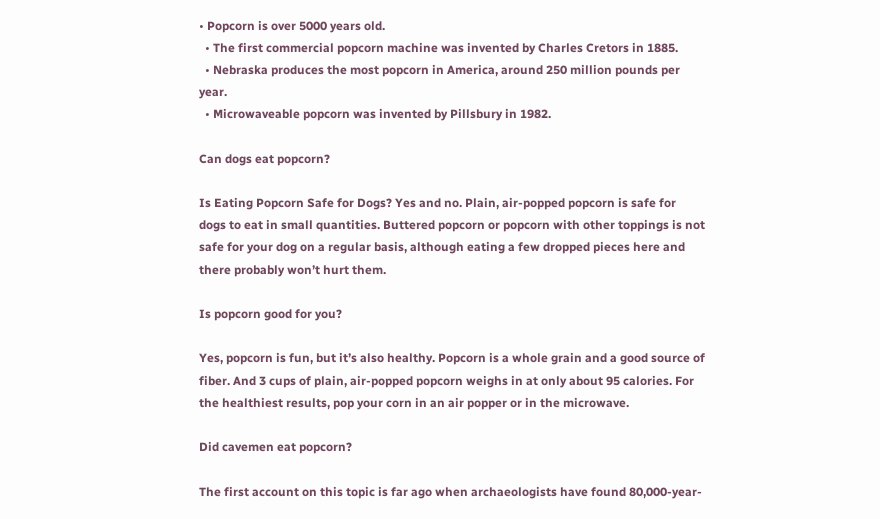• Popcorn is over 5000 years old.
  • The first commercial popcorn machine was invented by Charles Cretors in 1885.
  • Nebraska produces the most popcorn in America, around 250 million pounds per year.
  • Microwaveable popcorn was invented by Pillsbury in 1982.

Can dogs eat popcorn?

Is Eating Popcorn Safe for Dogs? Yes and no. Plain, air-popped popcorn is safe for dogs to eat in small quantities. Buttered popcorn or popcorn with other toppings is not safe for your dog on a regular basis, although eating a few dropped pieces here and there probably won’t hurt them.

Is popcorn good for you?

Yes, popcorn is fun, but it’s also healthy. Popcorn is a whole grain and a good source of fiber. And 3 cups of plain, air-popped popcorn weighs in at only about 95 calories. For the healthiest results, pop your corn in an air popper or in the microwave.

Did cavemen eat popcorn?

The first account on this topic is far ago when archaeologists have found 80,000-year-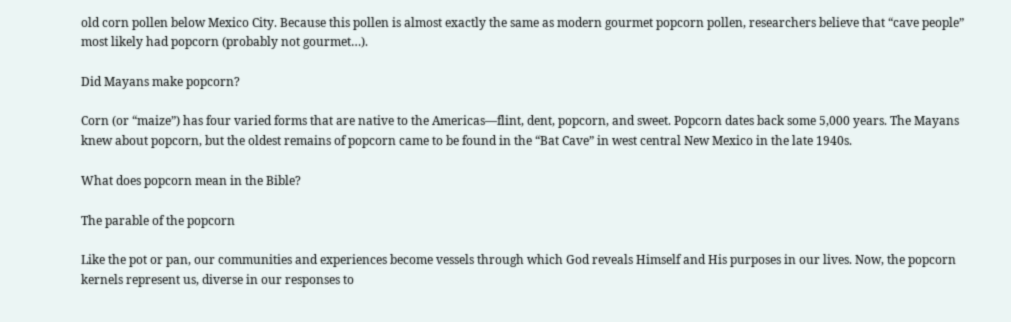old corn pollen below Mexico City. Because this pollen is almost exactly the same as modern gourmet popcorn pollen, researchers believe that “cave people” most likely had popcorn (probably not gourmet…).

Did Mayans make popcorn?

Corn (or “maize”) has four varied forms that are native to the Americas—flint, dent, popcorn, and sweet. Popcorn dates back some 5,000 years. The Mayans knew about popcorn, but the oldest remains of popcorn came to be found in the “Bat Cave” in west central New Mexico in the late 1940s.

What does popcorn mean in the Bible?

The parable of the popcorn

Like the pot or pan, our communities and experiences become vessels through which God reveals Himself and His purposes in our lives. Now, the popcorn kernels represent us, diverse in our responses to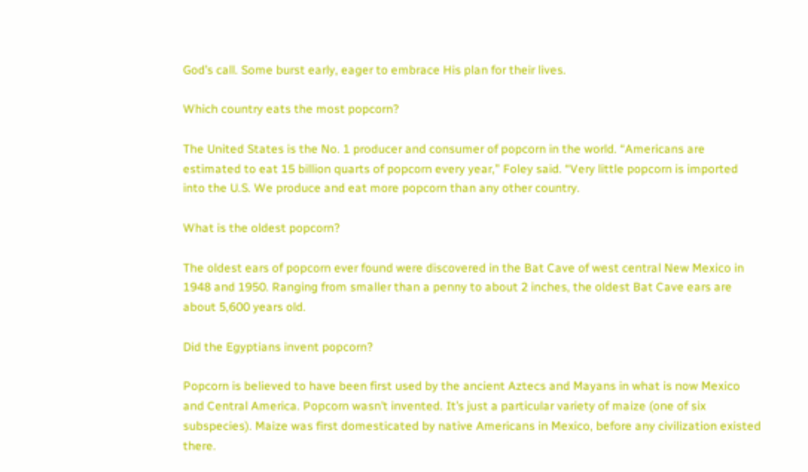God’s call. Some burst early, eager to embrace His plan for their lives.

Which country eats the most popcorn?

The United States is the No. 1 producer and consumer of popcorn in the world. “Americans are estimated to eat 15 billion quarts of popcorn every year,” Foley said. “Very little popcorn is imported into the U.S. We produce and eat more popcorn than any other country.

What is the oldest popcorn?

The oldest ears of popcorn ever found were discovered in the Bat Cave of west central New Mexico in 1948 and 1950. Ranging from smaller than a penny to about 2 inches, the oldest Bat Cave ears are about 5,600 years old.

Did the Egyptians invent popcorn?

Popcorn is believed to have been first used by the ancient Aztecs and Mayans in what is now Mexico and Central America. Popcorn wasn’t invented. It’s just a particular variety of maize (one of six subspecies). Maize was first domesticated by native Americans in Mexico, before any civilization existed there.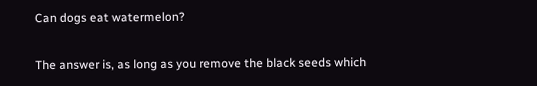Can dogs eat watermelon?

The answer is, as long as you remove the black seeds which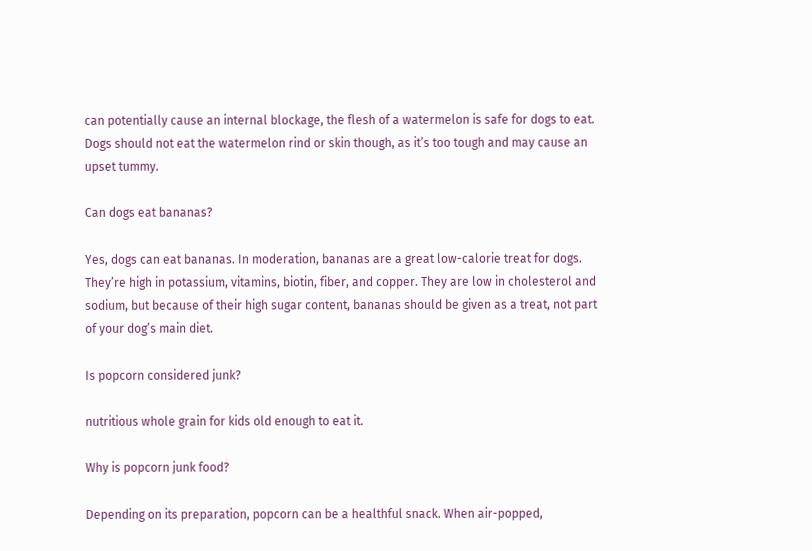can potentially cause an internal blockage, the flesh of a watermelon is safe for dogs to eat. Dogs should not eat the watermelon rind or skin though, as it’s too tough and may cause an upset tummy.

Can dogs eat bananas?

Yes, dogs can eat bananas. In moderation, bananas are a great low-calorie treat for dogs. They’re high in potassium, vitamins, biotin, fiber, and copper. They are low in cholesterol and sodium, but because of their high sugar content, bananas should be given as a treat, not part of your dog’s main diet.

Is popcorn considered junk?

nutritious whole grain for kids old enough to eat it.

Why is popcorn junk food?

Depending on its preparation, popcorn can be a healthful snack. When air-popped,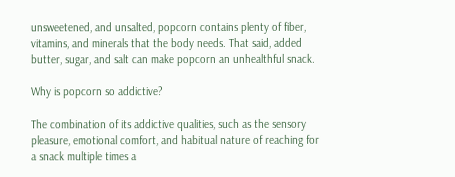unsweetened, and unsalted, popcorn contains plenty of fiber, vitamins, and minerals that the body needs. That said, added butter, sugar, and salt can make popcorn an unhealthful snack.

Why is popcorn so addictive?

The combination of its addictive qualities, such as the sensory pleasure, emotional comfort, and habitual nature of reaching for a snack multiple times a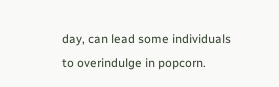day, can lead some individuals to overindulge in popcorn.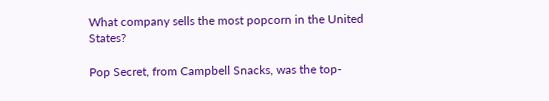What company sells the most popcorn in the United States?

Pop Secret, from Campbell Snacks, was the top-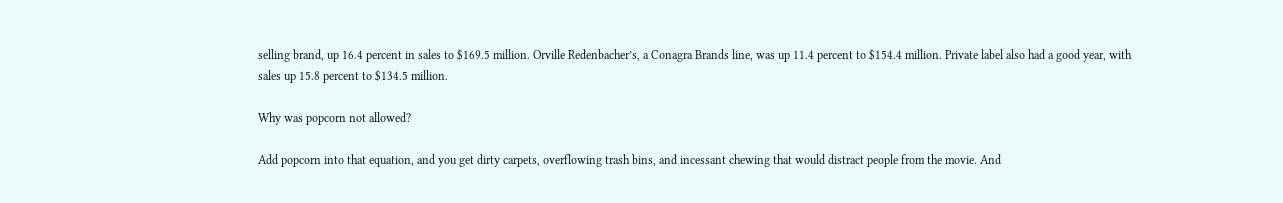selling brand, up 16.4 percent in sales to $169.5 million. Orville Redenbacher’s, a Conagra Brands line, was up 11.4 percent to $154.4 million. Private label also had a good year, with sales up 15.8 percent to $134.5 million.

Why was popcorn not allowed?

Add popcorn into that equation, and you get dirty carpets, overflowing trash bins, and incessant chewing that would distract people from the movie. And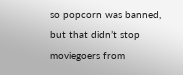so popcorn was banned, but that didn’t stop moviegoers from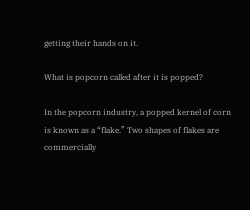getting their hands on it.

What is popcorn called after it is popped?

In the popcorn industry, a popped kernel of corn is known as a “flake.” Two shapes of flakes are commercially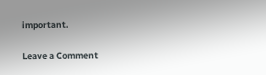important.

Leave a Comment